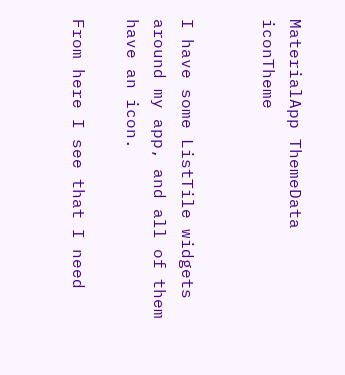MaterialApp ThemeData iconTheme


I have some ListTile widgets around my app, and all of them have an icon.

From here I see that I need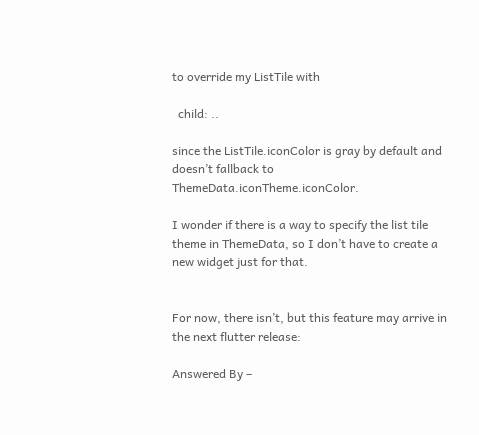to override my ListTile with

  child: ..

since the ListTile.iconColor is gray by default and doesn’t fallback to ThemeData.iconTheme.iconColor.

I wonder if there is a way to specify the list tile theme in ThemeData, so I don’t have to create a new widget just for that.


For now, there isn’t, but this feature may arrive in the next flutter release:

Answered By –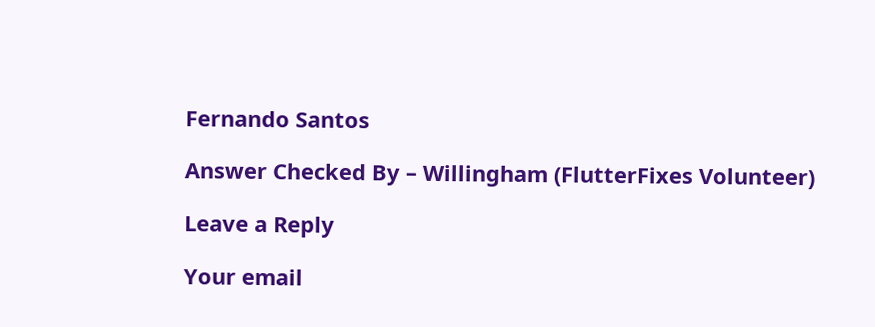Fernando Santos

Answer Checked By – Willingham (FlutterFixes Volunteer)

Leave a Reply

Your email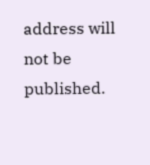address will not be published.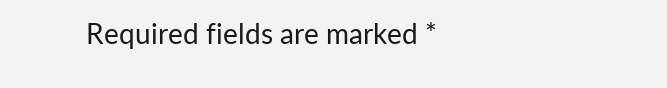Required fields are marked *